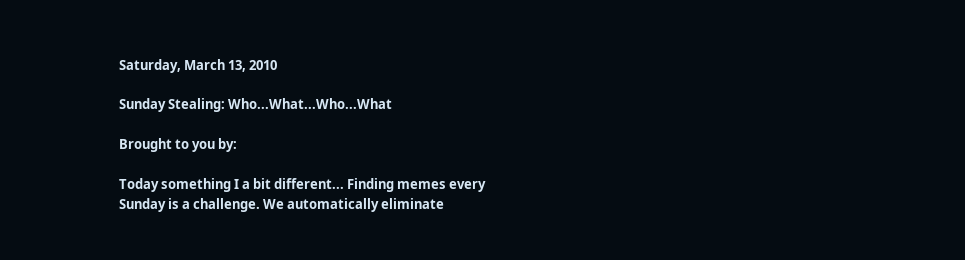Saturday, March 13, 2010

Sunday Stealing: Who...What...Who...What

Brought to you by:

Today something I a bit different... Finding memes every Sunday is a challenge. We automatically eliminate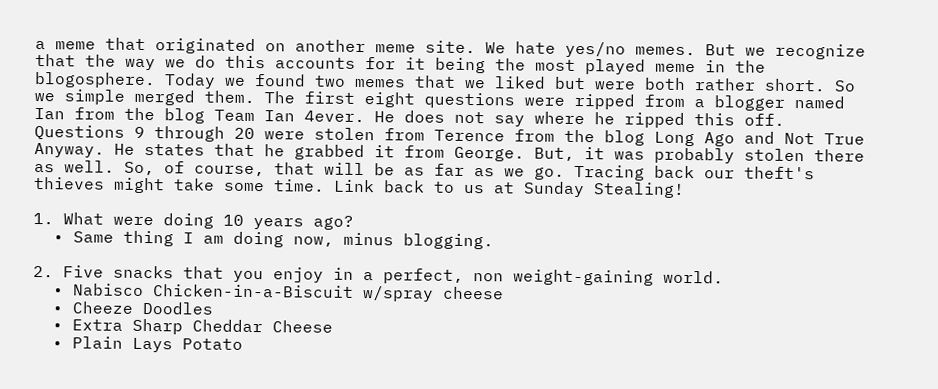a meme that originated on another meme site. We hate yes/no memes. But we recognize that the way we do this accounts for it being the most played meme in the blogosphere. Today we found two memes that we liked but were both rather short. So we simple merged them. The first eight questions were ripped from a blogger named Ian from the blog Team Ian 4ever. He does not say where he ripped this off. Questions 9 through 20 were stolen from Terence from the blog Long Ago and Not True Anyway. He states that he grabbed it from George. But, it was probably stolen there as well. So, of course, that will be as far as we go. Tracing back our theft's thieves might take some time. Link back to us at Sunday Stealing!

1. What were doing 10 years ago?
  • Same thing I am doing now, minus blogging.

2. Five snacks that you enjoy in a perfect, non weight-gaining world.
  • Nabisco Chicken-in-a-Biscuit w/spray cheese
  • Cheeze Doodles
  • Extra Sharp Cheddar Cheese
  • Plain Lays Potato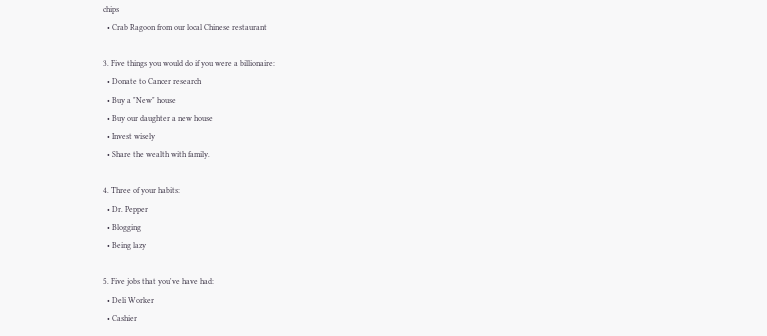chips
  • Crab Ragoon from our local Chinese restaurant

3. Five things you would do if you were a billionaire:
  • Donate to Cancer research
  • Buy a "New" house
  • Buy our daughter a new house
  • Invest wisely
  • Share the wealth with family.

4. Three of your habits:
  • Dr. Pepper
  • Blogging
  • Being lazy

5. Five jobs that you've have had:
  • Deli Worker
  • Cashier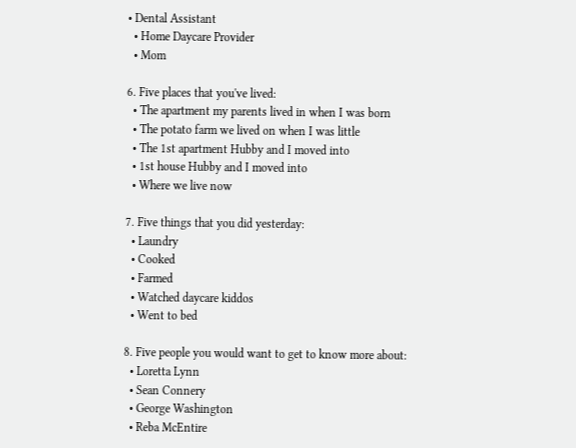• Dental Assistant
  • Home Daycare Provider
  • Mom

6. Five places that you've lived:
  • The apartment my parents lived in when I was born
  • The potato farm we lived on when I was little
  • The 1st apartment Hubby and I moved into
  • 1st house Hubby and I moved into
  • Where we live now

7. Five things that you did yesterday:
  • Laundry
  • Cooked
  • Farmed
  • Watched daycare kiddos
  • Went to bed

8. Five people you would want to get to know more about:
  • Loretta Lynn
  • Sean Connery
  • George Washington
  • Reba McEntire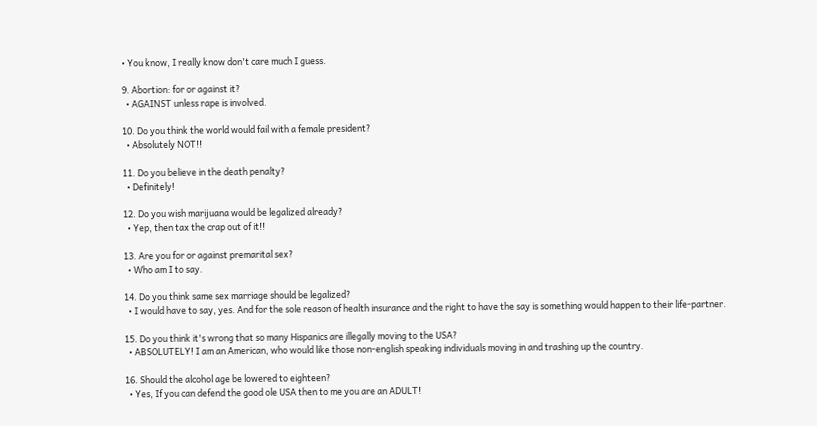• You know, I really know don't care much I guess.

9. Abortion: for or against it?
  • AGAINST unless rape is involved.

10. Do you think the world would fail with a female president?
  • Absolutely NOT!!

11. Do you believe in the death penalty?
  • Definitely!

12. Do you wish marijuana would be legalized already?
  • Yep, then tax the crap out of it!!

13. Are you for or against premarital sex?
  • Who am I to say.

14. Do you think same sex marriage should be legalized?
  • I would have to say, yes. And for the sole reason of health insurance and the right to have the say is something would happen to their life-partner.

15. Do you think it's wrong that so many Hispanics are illegally moving to the USA?
  • ABSOLUTELY! I am an American, who would like those non-english speaking individuals moving in and trashing up the country.

16. Should the alcohol age be lowered to eighteen?
  • Yes, If you can defend the good ole USA then to me you are an ADULT!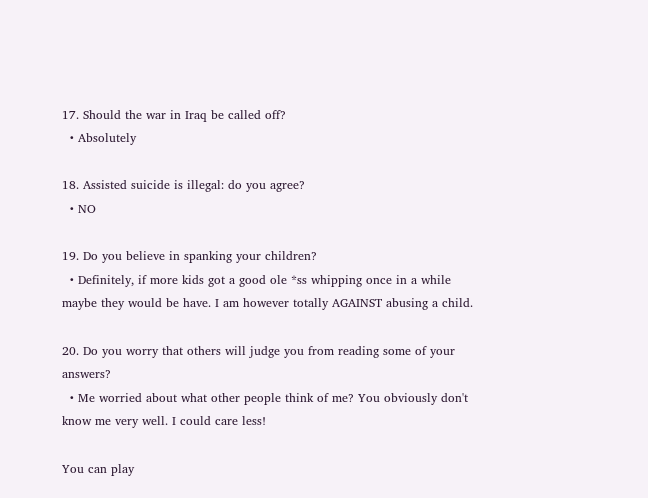17. Should the war in Iraq be called off?
  • Absolutely

18. Assisted suicide is illegal: do you agree?
  • NO

19. Do you believe in spanking your children?
  • Definitely, if more kids got a good ole *ss whipping once in a while maybe they would be have. I am however totally AGAINST abusing a child.

20. Do you worry that others will judge you from reading some of your answers?
  • Me worried about what other people think of me? You obviously don't know me very well. I could care less!

You can play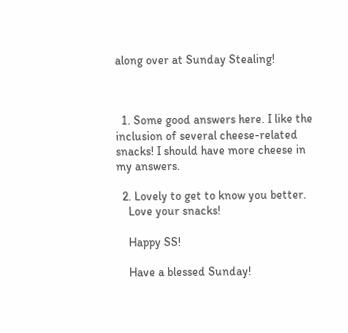along over at Sunday Stealing!



  1. Some good answers here. I like the inclusion of several cheese-related snacks! I should have more cheese in my answers.

  2. Lovely to get to know you better.
    Love your snacks!

    Happy SS!

    Have a blessed Sunday!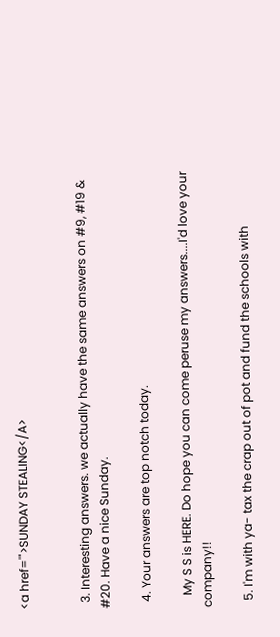<a href='">SUNDAY STEALING</A>


  3. Interesting answers. we actually have the same answers on #9, #19 & #20. Have a nice Sunday.

  4. Your answers are top notch today.

    My S S is HERE. Do hope you can come peruse my answers....I'd love your company!!

  5. I'm with ya- tax the crap out of pot and fund the schools with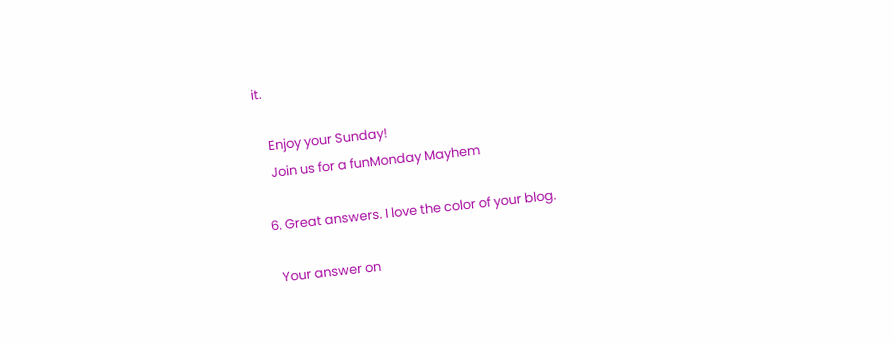it.

    Enjoy your Sunday!
    Join us for a funMonday Mayhem

  6. Great answers. I love the color of your blog.

    Your answer on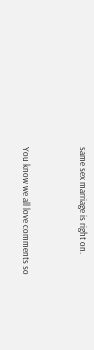same sex marriage is right on.


You know we all love comments so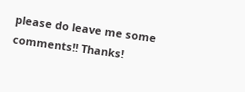please do leave me some comments!! Thanks!